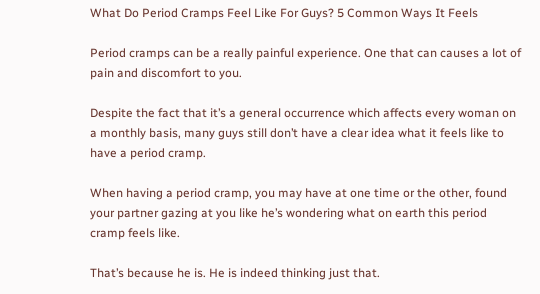What Do Period Cramps Feel Like For Guys? 5 Common Ways It Feels

Period cramps can be a really painful experience. One that can causes a lot of pain and discomfort to you.

Despite the fact that it’s a general occurrence which affects every woman on a monthly basis, many guys still don’t have a clear idea what it feels like to have a period cramp.

When having a period cramp, you may have at one time or the other, found your partner gazing at you like he’s wondering what on earth this period cramp feels like.

That’s because he is. He is indeed thinking just that.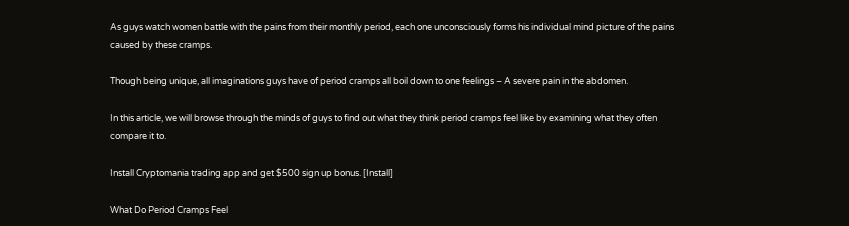As guys watch women battle with the pains from their monthly period, each one unconsciously forms his individual mind picture of the pains caused by these cramps.

Though being unique, all imaginations guys have of period cramps all boil down to one feelings – A severe pain in the abdomen.

In this article, we will browse through the minds of guys to find out what they think period cramps feel like by examining what they often compare it to.

Install Cryptomania trading app and get $500 sign up bonus. [Install]

What Do Period Cramps Feel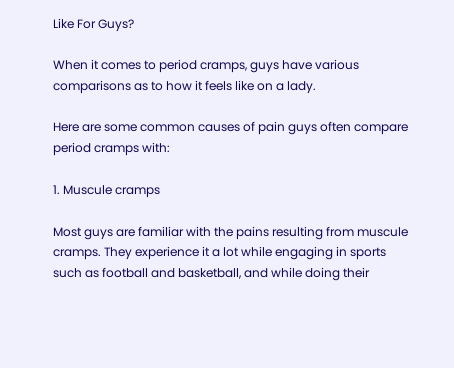Like For Guys?

When it comes to period cramps, guys have various comparisons as to how it feels like on a lady.

Here are some common causes of pain guys often compare period cramps with:

1. Muscule cramps

Most guys are familiar with the pains resulting from muscule cramps. They experience it a lot while engaging in sports such as football and basketball, and while doing their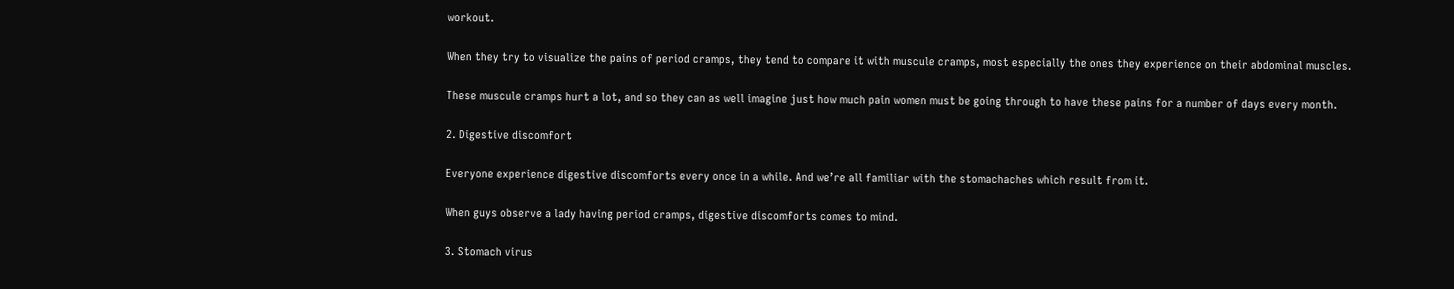workout.

When they try to visualize the pains of period cramps, they tend to compare it with muscule cramps, most especially the ones they experience on their abdominal muscles.

These muscule cramps hurt a lot, and so they can as well imagine just how much pain women must be going through to have these pains for a number of days every month.

2. Digestive discomfort

Everyone experience digestive discomforts every once in a while. And we’re all familiar with the stomachaches which result from it.

When guys observe a lady having period cramps, digestive discomforts comes to mind.

3. Stomach virus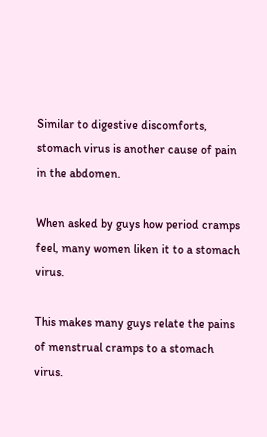Similar to digestive discomforts, stomach virus is another cause of pain in the abdomen.

When asked by guys how period cramps feel, many women liken it to a stomach virus.

This makes many guys relate the pains of menstrual cramps to a stomach virus.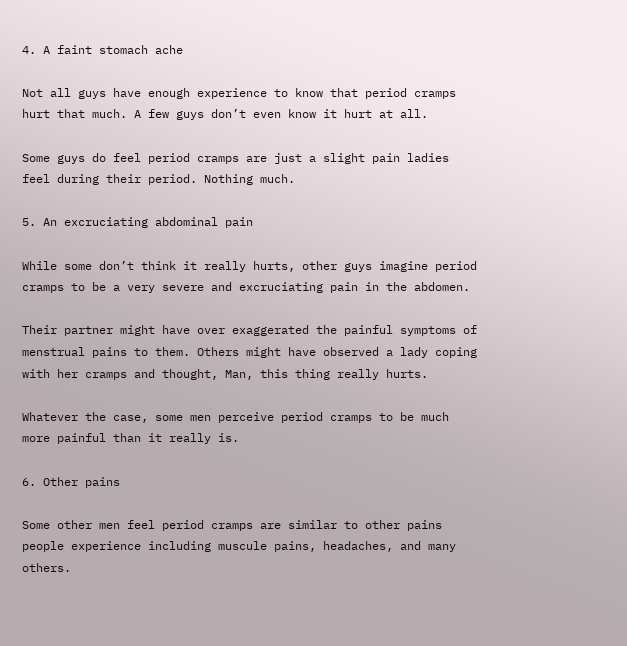4. A faint stomach ache

Not all guys have enough experience to know that period cramps hurt that much. A few guys don’t even know it hurt at all.

Some guys do feel period cramps are just a slight pain ladies feel during their period. Nothing much.

5. An excruciating abdominal pain

While some don’t think it really hurts, other guys imagine period cramps to be a very severe and excruciating pain in the abdomen.

Their partner might have over exaggerated the painful symptoms of menstrual pains to them. Others might have observed a lady coping with her cramps and thought, Man, this thing really hurts.

Whatever the case, some men perceive period cramps to be much more painful than it really is.

6. Other pains

Some other men feel period cramps are similar to other pains people experience including muscule pains, headaches, and many others.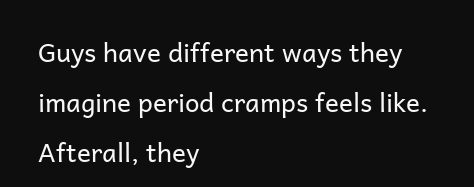Guys have different ways they imagine period cramps feels like. Afterall, they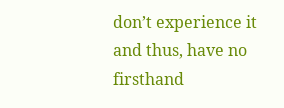don’t experience it and thus, have no firsthand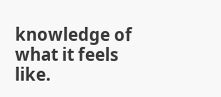knowledge of what it feels like.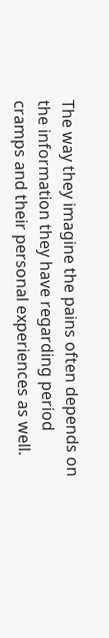The way they imagine the pains often depends on the information they have regarding period cramps and their personal experiences as well.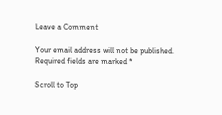Leave a Comment

Your email address will not be published. Required fields are marked *

Scroll to Top